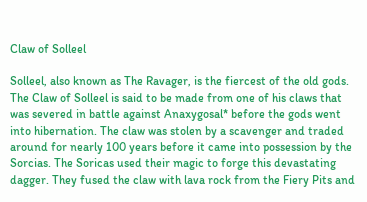Claw of Solleel

Solleel, also known as The Ravager, is the fiercest of the old gods. The Claw of Solleel is said to be made from one of his claws that was severed in battle against Anaxygosal* before the gods went into hibernation. The claw was stolen by a scavenger and traded around for nearly 100 years before it came into possession by the Sorcias. The Soricas used their magic to forge this devastating dagger. They fused the claw with lava rock from the Fiery Pits and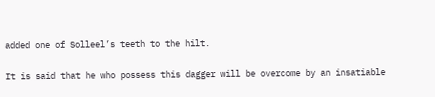added one of Solleel’s teeth to the hilt.

It is said that he who possess this dagger will be overcome by an insatiable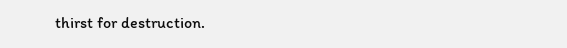thirst for destruction.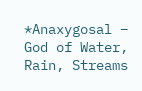*Anaxygosal – God of Water, Rain, Streams